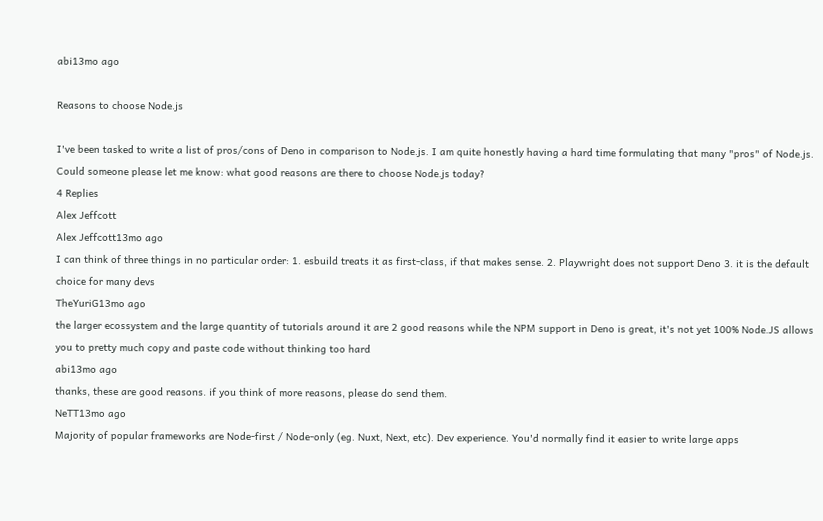abi13mo ago

Reasons to choose Node.js

I've been tasked to write a list of pros/cons of Deno in comparison to Node.js. I am quite honestly having a hard time formulating that many "pros" of Node.js. Could someone please let me know: what good reasons are there to choose Node.js today?
4 Replies
Alex Jeffcott
Alex Jeffcott13mo ago
I can think of three things in no particular order: 1. esbuild treats it as first-class, if that makes sense. 2. Playwright does not support Deno 3. it is the default choice for many devs
TheYuriG13mo ago
the larger ecossystem and the large quantity of tutorials around it are 2 good reasons while the NPM support in Deno is great, it's not yet 100% Node.JS allows you to pretty much copy and paste code without thinking too hard
abi13mo ago
thanks, these are good reasons. if you think of more reasons, please do send them.
NeTT13mo ago
Majority of popular frameworks are Node-first / Node-only (eg. Nuxt, Next, etc). Dev experience. You'd normally find it easier to write large apps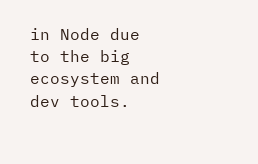in Node due to the big ecosystem and dev tools.